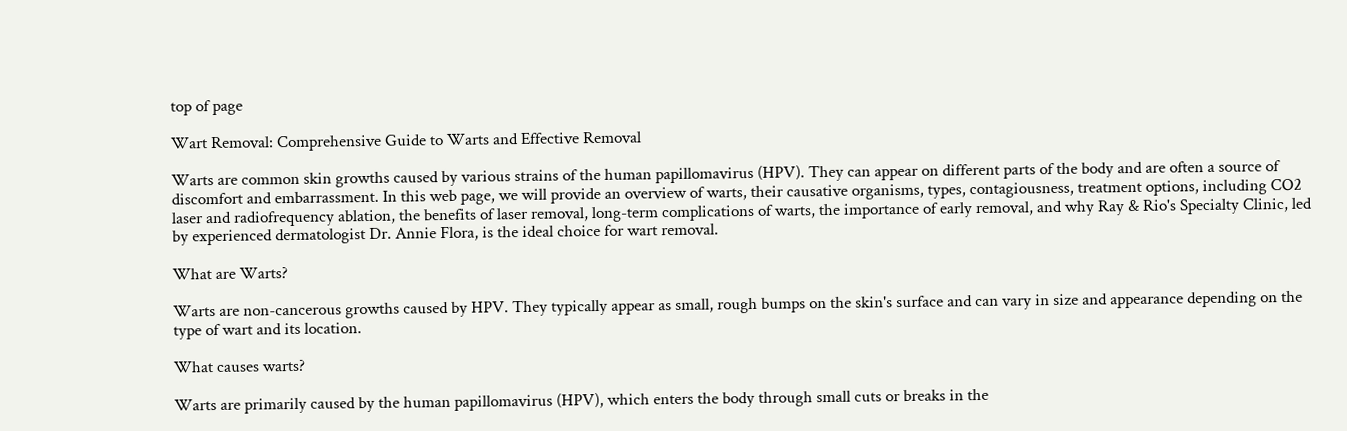top of page

Wart Removal: Comprehensive Guide to Warts and Effective Removal

Warts are common skin growths caused by various strains of the human papillomavirus (HPV). They can appear on different parts of the body and are often a source of discomfort and embarrassment. In this web page, we will provide an overview of warts, their causative organisms, types, contagiousness, treatment options, including CO2 laser and radiofrequency ablation, the benefits of laser removal, long-term complications of warts, the importance of early removal, and why Ray & Rio's Specialty Clinic, led by experienced dermatologist Dr. Annie Flora, is the ideal choice for wart removal.

What are Warts?

Warts are non-cancerous growths caused by HPV. They typically appear as small, rough bumps on the skin's surface and can vary in size and appearance depending on the type of wart and its location.

What causes warts?

Warts are primarily caused by the human papillomavirus (HPV), which enters the body through small cuts or breaks in the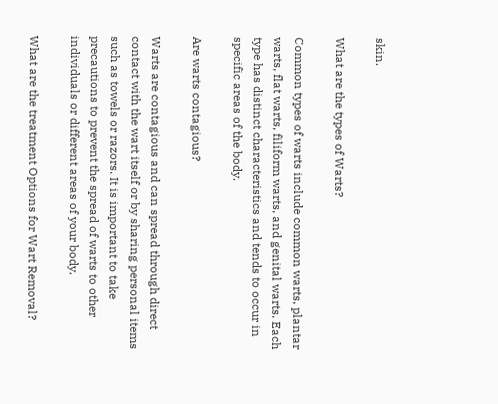skin.

What are the types of Warts?

Common types of warts include common warts, plantar warts, flat warts, filiform warts, and genital warts. Each type has distinct characteristics and tends to occur in specific areas of the body.

Are warts contagious?

Warts are contagious and can spread through direct contact with the wart itself or by sharing personal items such as towels or razors. It is important to take precautions to prevent the spread of warts to other individuals or different areas of your body.

What are the treatment Options for Wart Removal?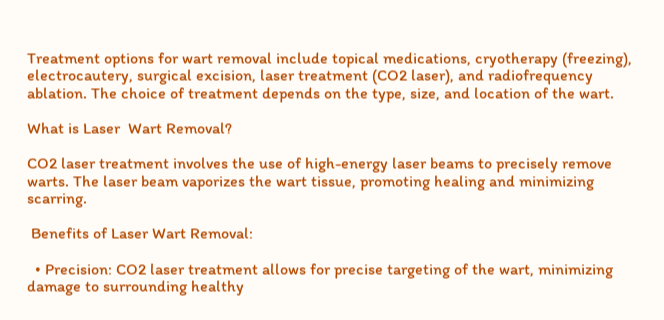Treatment options for wart removal include topical medications, cryotherapy (freezing), electrocautery, surgical excision, laser treatment (CO2 laser), and radiofrequency ablation. The choice of treatment depends on the type, size, and location of the wart.

What is Laser  Wart Removal?

CO2 laser treatment involves the use of high-energy laser beams to precisely remove warts. The laser beam vaporizes the wart tissue, promoting healing and minimizing scarring.

 Benefits of Laser Wart Removal:

  • Precision: CO2 laser treatment allows for precise targeting of the wart, minimizing damage to surrounding healthy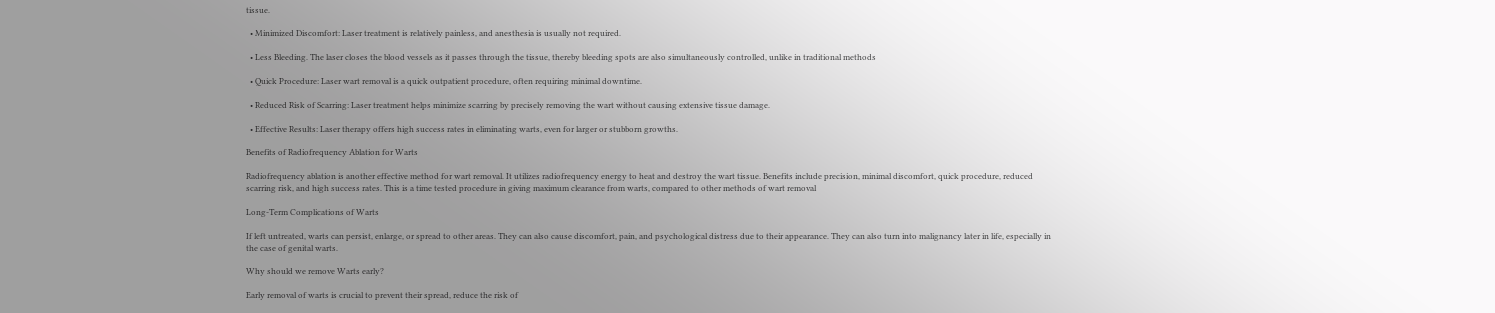tissue.

  • Minimized Discomfort: Laser treatment is relatively painless, and anesthesia is usually not required.

  • Less Bleeding. The laser closes the blood vessels as it passes through the tissue, thereby bleeding spots are also simultaneously controlled, unlike in traditional methods

  • Quick Procedure: Laser wart removal is a quick outpatient procedure, often requiring minimal downtime.

  • Reduced Risk of Scarring: Laser treatment helps minimize scarring by precisely removing the wart without causing extensive tissue damage.

  • Effective Results: Laser therapy offers high success rates in eliminating warts, even for larger or stubborn growths.

Benefits of Radiofrequency Ablation for Warts

Radiofrequency ablation is another effective method for wart removal. It utilizes radiofrequency energy to heat and destroy the wart tissue. Benefits include precision, minimal discomfort, quick procedure, reduced scarring risk, and high success rates. This is a time tested procedure in giving maximum clearance from warts, compared to other methods of wart removal

Long-Term Complications of Warts

If left untreated, warts can persist, enlarge, or spread to other areas. They can also cause discomfort, pain, and psychological distress due to their appearance. They can also turn into malignancy later in life, especially in the case of genital warts.

Why should we remove Warts early?

Early removal of warts is crucial to prevent their spread, reduce the risk of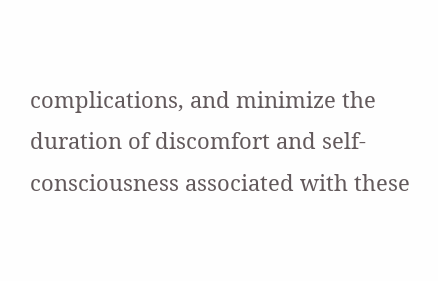complications, and minimize the duration of discomfort and self-consciousness associated with these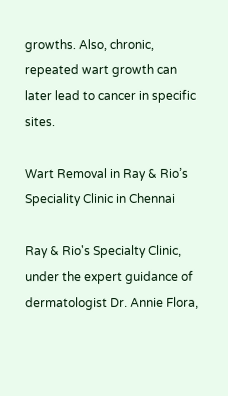growths. Also, chronic, repeated wart growth can later lead to cancer in specific sites.

Wart Removal in Ray & Rio’s Speciality Clinic in Chennai

Ray & Rio's Specialty Clinic, under the expert guidance of dermatologist Dr. Annie Flora,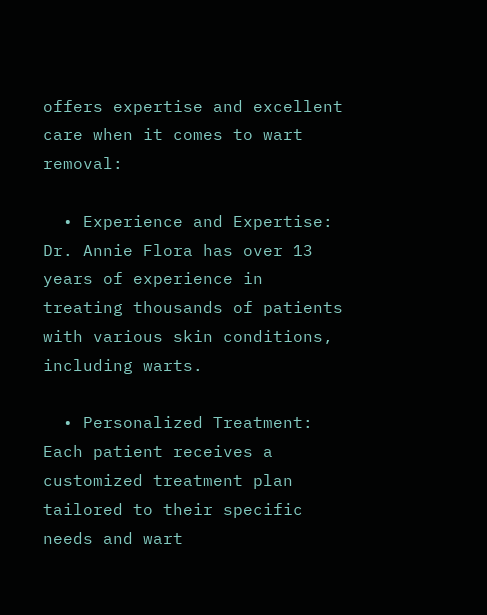offers expertise and excellent care when it comes to wart removal:

  • Experience and Expertise: Dr. Annie Flora has over 13 years of experience in treating thousands of patients with various skin conditions, including warts.

  • Personalized Treatment: Each patient receives a customized treatment plan tailored to their specific needs and wart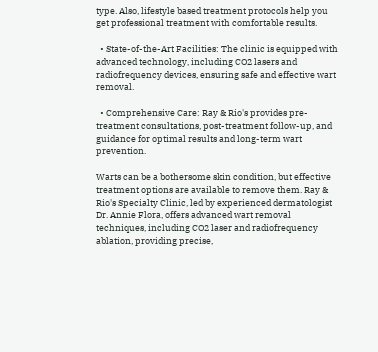type. Also, lifestyle based treatment protocols help you get professional treatment with comfortable results.

  • State-of-the-Art Facilities: The clinic is equipped with advanced technology, including CO2 lasers and radiofrequency devices, ensuring safe and effective wart removal.

  • Comprehensive Care: Ray & Rio's provides pre-treatment consultations, post-treatment follow-up, and guidance for optimal results and long-term wart prevention.

Warts can be a bothersome skin condition, but effective treatment options are available to remove them. Ray & Rio's Specialty Clinic, led by experienced dermatologist Dr. Annie Flora, offers advanced wart removal techniques, including CO2 laser and radiofrequency ablation, providing precise,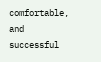comfortable, and successful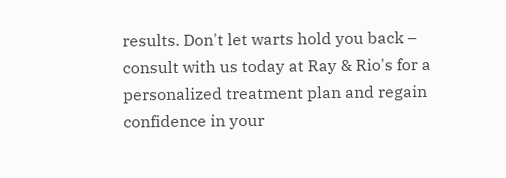results. Don't let warts hold you back – consult with us today at Ray & Rio's for a personalized treatment plan and regain confidence in your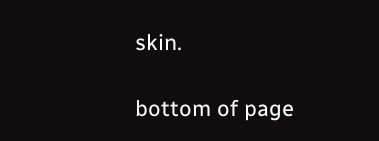skin.

bottom of page